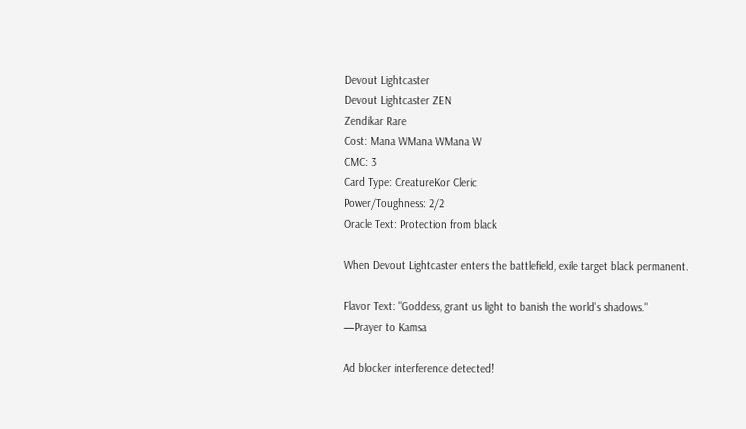Devout Lightcaster
Devout Lightcaster ZEN
Zendikar Rare
Cost: Mana WMana WMana W
CMC: 3
Card Type: CreatureKor Cleric
Power/Toughness: 2/2
Oracle Text: Protection from black

When Devout Lightcaster enters the battlefield, exile target black permanent.

Flavor Text: "Goddess, grant us light to banish the world's shadows."
—Prayer to Kamsa

Ad blocker interference detected!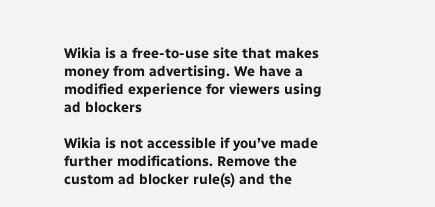Wikia is a free-to-use site that makes money from advertising. We have a modified experience for viewers using ad blockers

Wikia is not accessible if you’ve made further modifications. Remove the custom ad blocker rule(s) and the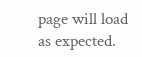page will load as expected.